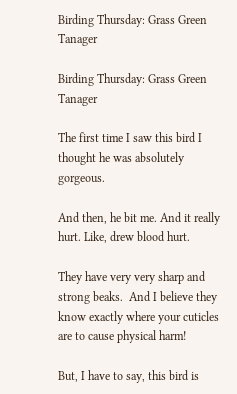Birding Thursday: Grass Green Tanager

Birding Thursday: Grass Green Tanager

The first time I saw this bird I thought he was absolutely gorgeous.

And then, he bit me. And it really hurt. Like, drew blood hurt.

They have very very sharp and strong beaks.  And I believe they know exactly where your cuticles are to cause physical harm!

But, I have to say, this bird is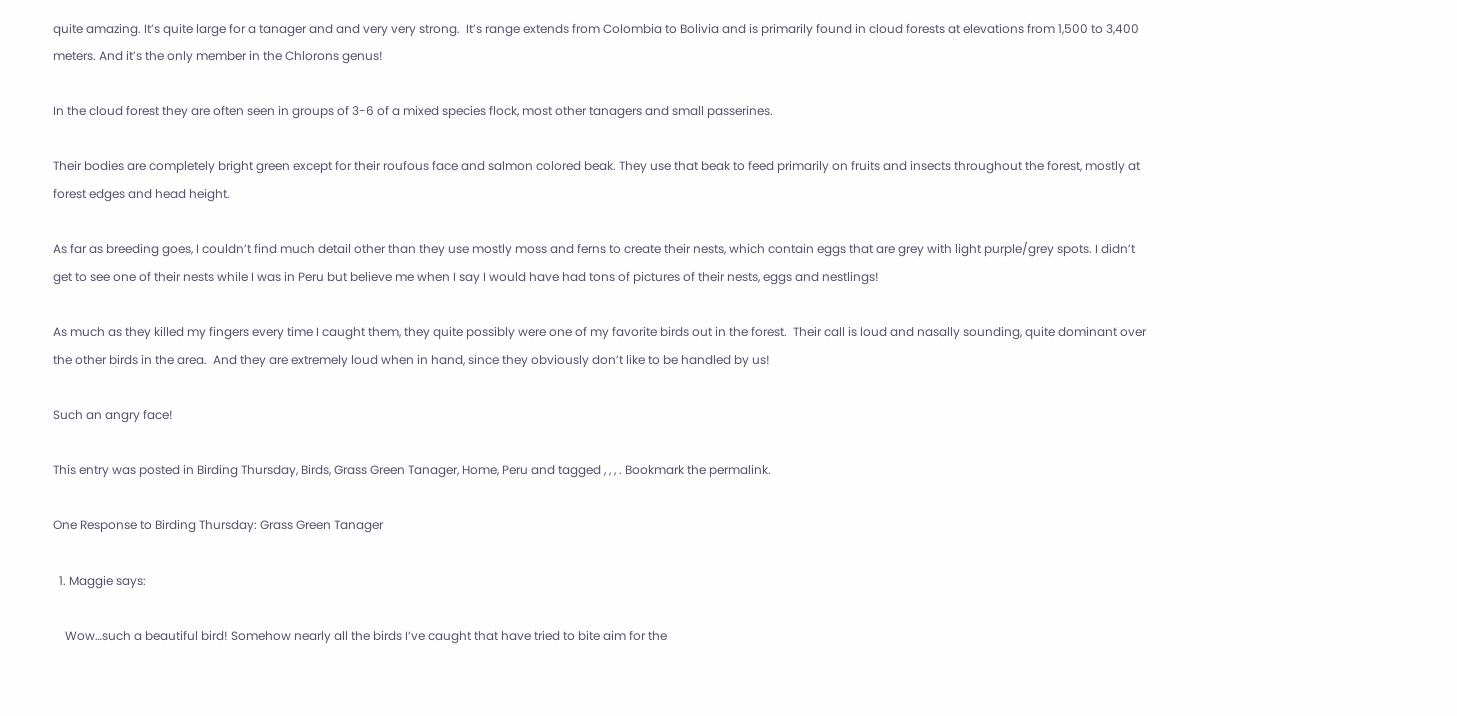quite amazing. It’s quite large for a tanager and and very very strong.  It’s range extends from Colombia to Bolivia and is primarily found in cloud forests at elevations from 1,500 to 3,400 meters. And it’s the only member in the Chlorons genus!

In the cloud forest they are often seen in groups of 3-6 of a mixed species flock, most other tanagers and small passerines.

Their bodies are completely bright green except for their roufous face and salmon colored beak. They use that beak to feed primarily on fruits and insects throughout the forest, mostly at forest edges and head height.

As far as breeding goes, I couldn’t find much detail other than they use mostly moss and ferns to create their nests, which contain eggs that are grey with light purple/grey spots. I didn’t get to see one of their nests while I was in Peru but believe me when I say I would have had tons of pictures of their nests, eggs and nestlings!

As much as they killed my fingers every time I caught them, they quite possibly were one of my favorite birds out in the forest.  Their call is loud and nasally sounding, quite dominant over the other birds in the area.  And they are extremely loud when in hand, since they obviously don’t like to be handled by us!

Such an angry face!

This entry was posted in Birding Thursday, Birds, Grass Green Tanager, Home, Peru and tagged , , , . Bookmark the permalink.

One Response to Birding Thursday: Grass Green Tanager

  1. Maggie says:

    Wow…such a beautiful bird! Somehow nearly all the birds I’ve caught that have tried to bite aim for the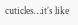cuticles…it’s like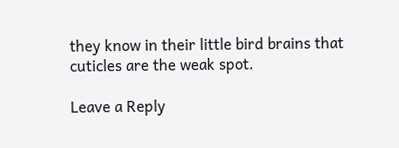they know in their little bird brains that cuticles are the weak spot.

Leave a Reply